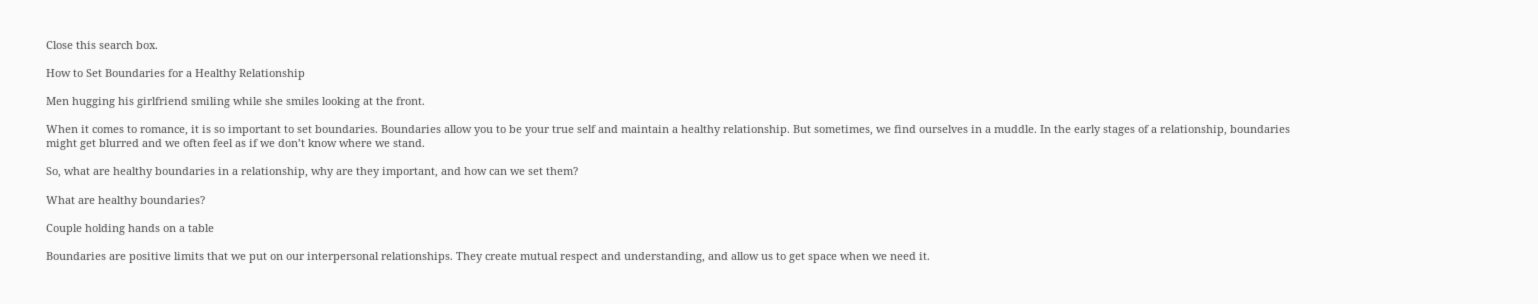Close this search box.

How to Set Boundaries for a Healthy Relationship

Men hugging his girlfriend smiling while she smiles looking at the front.

When it comes to romance, it is so important to set boundaries. Boundaries allow you to be your true self and maintain a healthy relationship. But sometimes, we find ourselves in a muddle. In the early stages of a relationship, boundaries might get blurred and we often feel as if we don’t know where we stand.

So, what are healthy boundaries in a relationship, why are they important, and how can we set them?

What are healthy boundaries?

Couple holding hands on a table

Boundaries are positive limits that we put on our interpersonal relationships. They create mutual respect and understanding, and allow us to get space when we need it.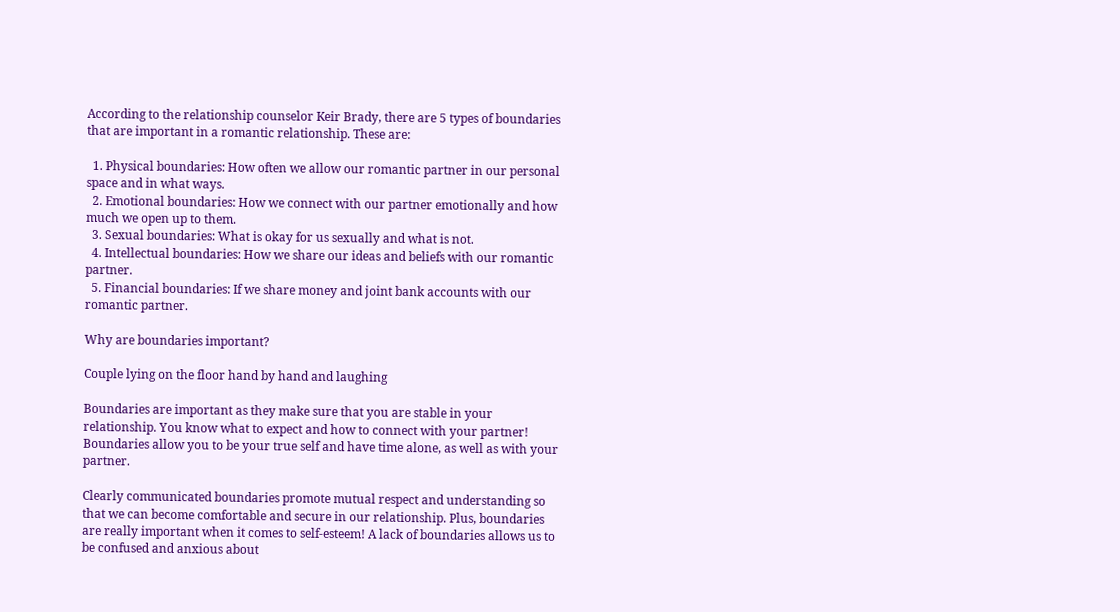According to the relationship counselor Keir Brady, there are 5 types of boundaries that are important in a romantic relationship. These are:

  1. Physical boundaries: How often we allow our romantic partner in our personal space and in what ways.
  2. Emotional boundaries: How we connect with our partner emotionally and how much we open up to them.
  3. Sexual boundaries: What is okay for us sexually and what is not.
  4. Intellectual boundaries: How we share our ideas and beliefs with our romantic partner.
  5. Financial boundaries: If we share money and joint bank accounts with our romantic partner.

Why are boundaries important?

Couple lying on the floor hand by hand and laughing

Boundaries are important as they make sure that you are stable in your relationship. You know what to expect and how to connect with your partner! Boundaries allow you to be your true self and have time alone, as well as with your partner.

Clearly communicated boundaries promote mutual respect and understanding so that we can become comfortable and secure in our relationship. Plus, boundaries are really important when it comes to self-esteem! A lack of boundaries allows us to be confused and anxious about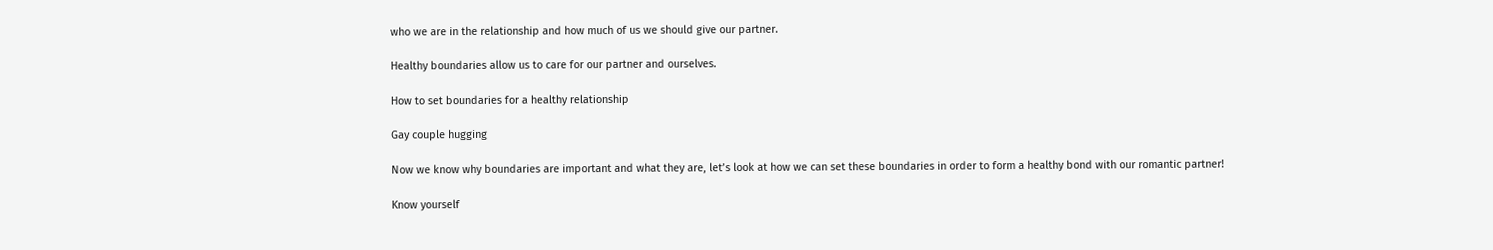who we are in the relationship and how much of us we should give our partner.

Healthy boundaries allow us to care for our partner and ourselves.

How to set boundaries for a healthy relationship

Gay couple hugging

Now we know why boundaries are important and what they are, let’s look at how we can set these boundaries in order to form a healthy bond with our romantic partner!

Know yourself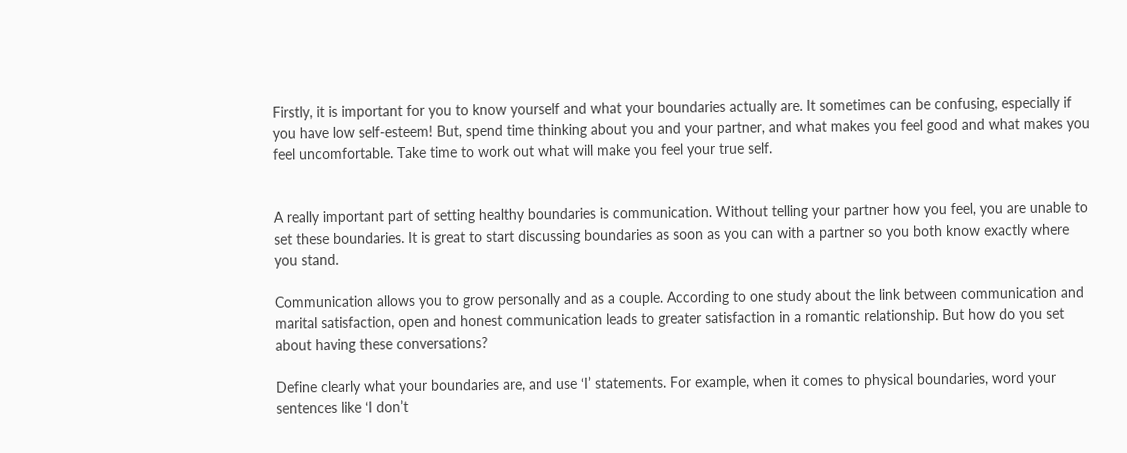Firstly, it is important for you to know yourself and what your boundaries actually are. It sometimes can be confusing, especially if you have low self-esteem! But, spend time thinking about you and your partner, and what makes you feel good and what makes you feel uncomfortable. Take time to work out what will make you feel your true self.


A really important part of setting healthy boundaries is communication. Without telling your partner how you feel, you are unable to set these boundaries. It is great to start discussing boundaries as soon as you can with a partner so you both know exactly where you stand.

Communication allows you to grow personally and as a couple. According to one study about the link between communication and marital satisfaction, open and honest communication leads to greater satisfaction in a romantic relationship. But how do you set about having these conversations?

Define clearly what your boundaries are, and use ‘I’ statements. For example, when it comes to physical boundaries, word your sentences like ‘I don’t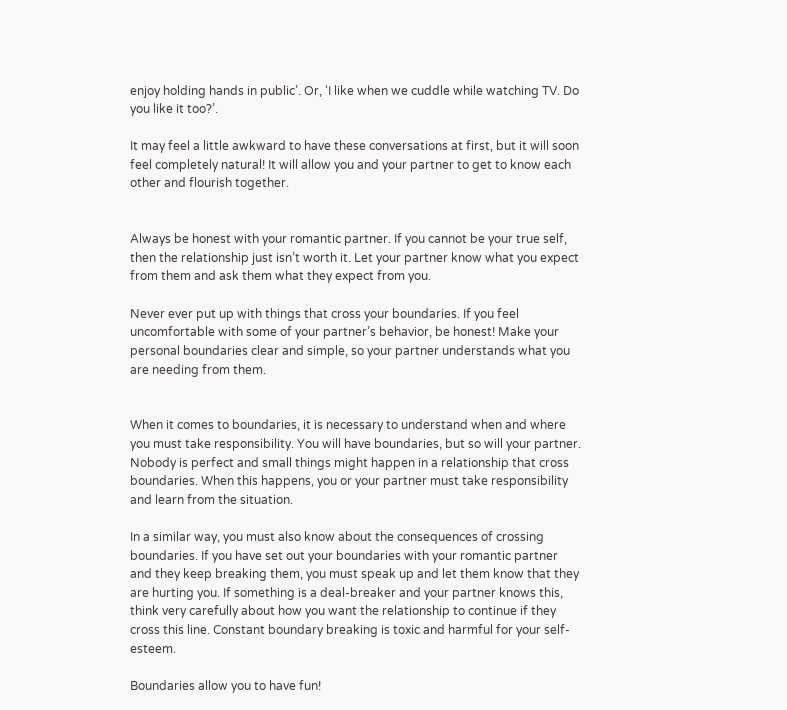enjoy holding hands in public’. Or, ‘I like when we cuddle while watching TV. Do you like it too?’.

It may feel a little awkward to have these conversations at first, but it will soon feel completely natural! It will allow you and your partner to get to know each other and flourish together.


Always be honest with your romantic partner. If you cannot be your true self, then the relationship just isn’t worth it. Let your partner know what you expect from them and ask them what they expect from you.

Never ever put up with things that cross your boundaries. If you feel uncomfortable with some of your partner’s behavior, be honest! Make your personal boundaries clear and simple, so your partner understands what you are needing from them.


When it comes to boundaries, it is necessary to understand when and where you must take responsibility. You will have boundaries, but so will your partner. Nobody is perfect and small things might happen in a relationship that cross boundaries. When this happens, you or your partner must take responsibility and learn from the situation.

In a similar way, you must also know about the consequences of crossing boundaries. If you have set out your boundaries with your romantic partner and they keep breaking them, you must speak up and let them know that they are hurting you. If something is a deal-breaker and your partner knows this, think very carefully about how you want the relationship to continue if they cross this line. Constant boundary breaking is toxic and harmful for your self-esteem.

Boundaries allow you to have fun!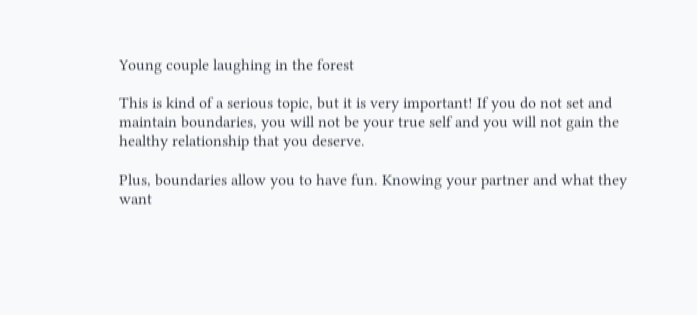Young couple laughing in the forest

This is kind of a serious topic, but it is very important! If you do not set and maintain boundaries, you will not be your true self and you will not gain the healthy relationship that you deserve.

Plus, boundaries allow you to have fun. Knowing your partner and what they want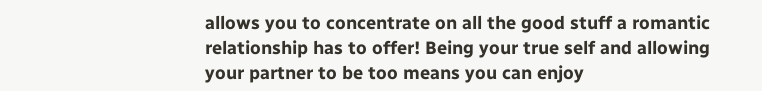allows you to concentrate on all the good stuff a romantic relationship has to offer! Being your true self and allowing your partner to be too means you can enjoy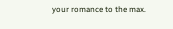your romance to the max.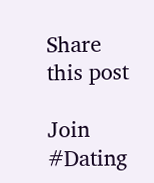Share this post

Join #Dating